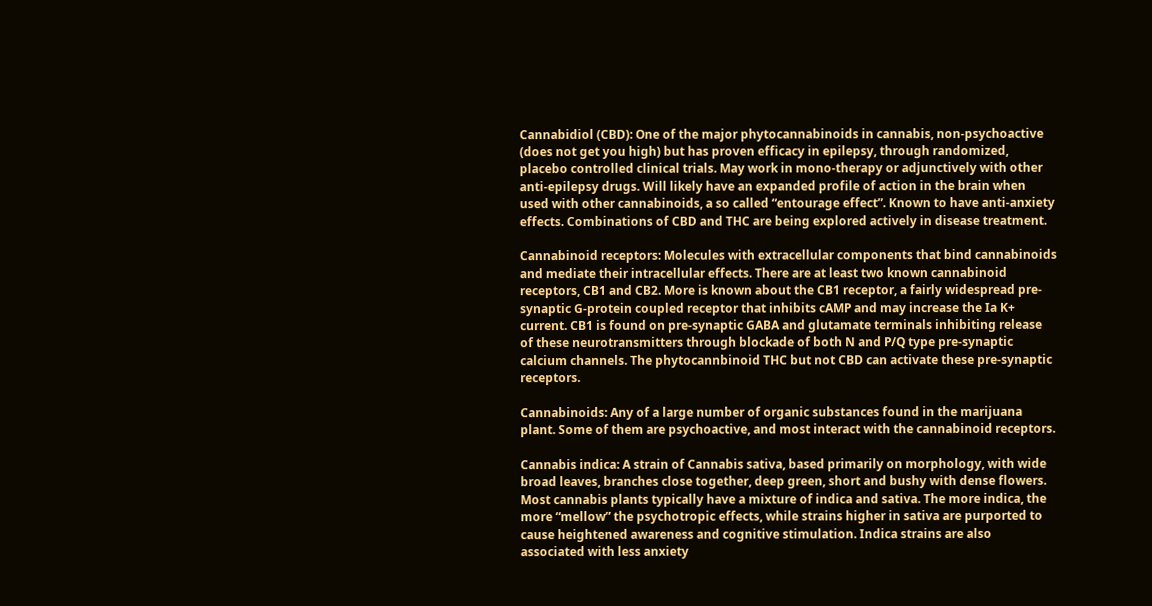Cannabidiol (CBD): One of the major phytocannabinoids in cannabis, non-psychoactive (does not get you high) but has proven efficacy in epilepsy, through randomized, placebo controlled clinical trials. May work in mono-therapy or adjunctively with other anti-epilepsy drugs. Will likely have an expanded profile of action in the brain when used with other cannabinoids, a so called “entourage effect”. Known to have anti-anxiety effects. Combinations of CBD and THC are being explored actively in disease treatment.

Cannabinoid receptors: Molecules with extracellular components that bind cannabinoids and mediate their intracellular effects. There are at least two known cannabinoid receptors, CB1 and CB2. More is known about the CB1 receptor, a fairly widespread pre-synaptic G-protein coupled receptor that inhibits cAMP and may increase the Ia K+ current. CB1 is found on pre-synaptic GABA and glutamate terminals inhibiting release of these neurotransmitters through blockade of both N and P/Q type pre-synaptic calcium channels. The phytocannbinoid THC but not CBD can activate these pre-synaptic receptors.

Cannabinoids: Any of a large number of organic substances found in the marijuana plant. Some of them are psychoactive, and most interact with the cannabinoid receptors.

Cannabis indica: A strain of Cannabis sativa, based primarily on morphology, with wide broad leaves, branches close together, deep green, short and bushy with dense flowers. Most cannabis plants typically have a mixture of indica and sativa. The more indica, the more “mellow” the psychotropic effects, while strains higher in sativa are purported to cause heightened awareness and cognitive stimulation. Indica strains are also associated with less anxiety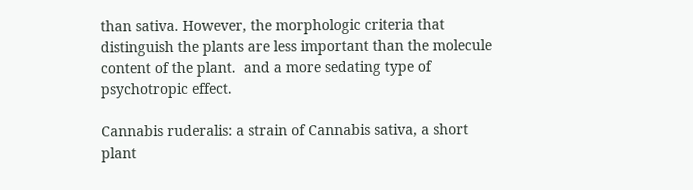than sativa. However, the morphologic criteria that distinguish the plants are less important than the molecule content of the plant.  and a more sedating type of psychotropic effect.

Cannabis ruderalis: a strain of Cannabis sativa, a short plant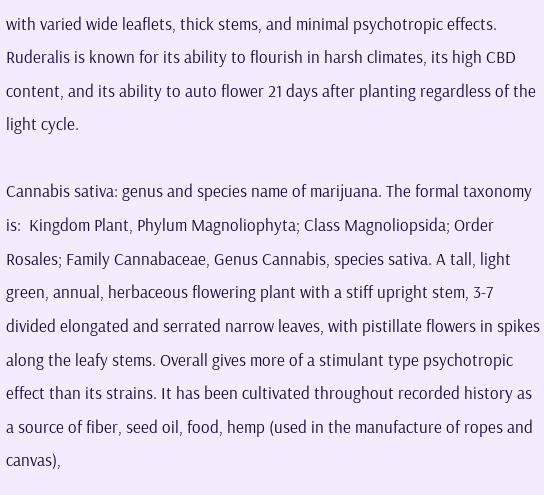with varied wide leaflets, thick stems, and minimal psychotropic effects. Ruderalis is known for its ability to flourish in harsh climates, its high CBD content, and its ability to auto flower 21 days after planting regardless of the light cycle.

Cannabis sativa: genus and species name of marijuana. The formal taxonomy is:  Kingdom Plant, Phylum Magnoliophyta; Class Magnoliopsida; Order Rosales; Family Cannabaceae, Genus Cannabis, species sativa. A tall, light green, annual, herbaceous flowering plant with a stiff upright stem, 3-7 divided elongated and serrated narrow leaves, with pistillate flowers in spikes along the leafy stems. Overall gives more of a stimulant type psychotropic effect than its strains. It has been cultivated throughout recorded history as a source of fiber, seed oil, food, hemp (used in the manufacture of ropes and canvas),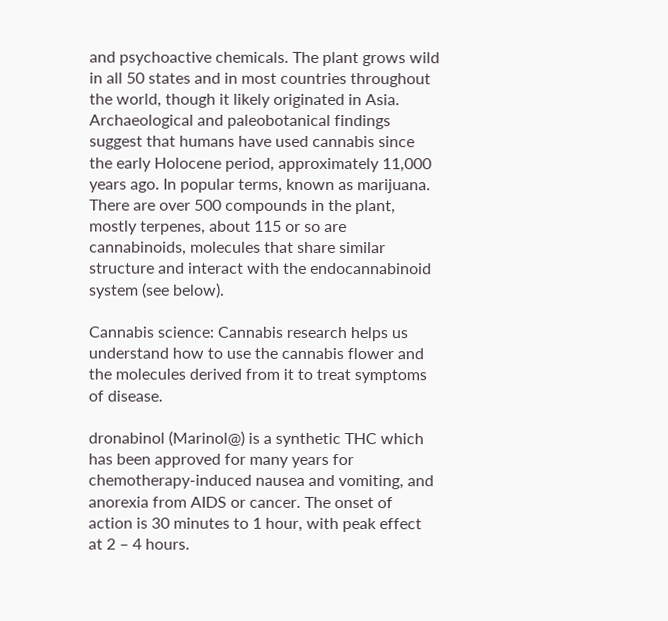and psychoactive chemicals. The plant grows wild in all 50 states and in most countries throughout the world, though it likely originated in Asia. Archaeological and paleobotanical findings suggest that humans have used cannabis since the early Holocene period, approximately 11,000 years ago. In popular terms, known as marijuana. There are over 500 compounds in the plant, mostly terpenes, about 115 or so are cannabinoids, molecules that share similar structure and interact with the endocannabinoid system (see below).

Cannabis science: Cannabis research helps us understand how to use the cannabis flower and the molecules derived from it to treat symptoms of disease.

dronabinol (Marinol@) is a synthetic THC which has been approved for many years for chemotherapy-induced nausea and vomiting, and anorexia from AIDS or cancer. The onset of action is 30 minutes to 1 hour, with peak effect at 2 – 4 hours.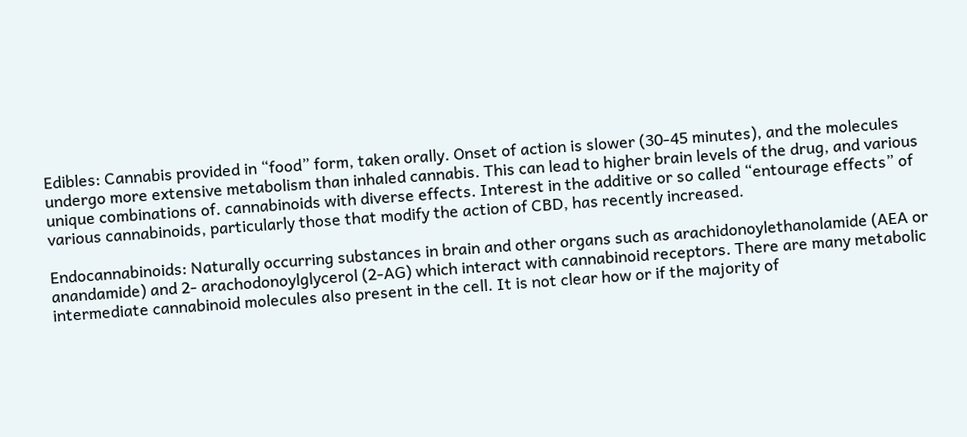Edibles: Cannabis provided in “food” form, taken orally. Onset of action is slower (30-45 minutes), and the molecules undergo more extensive metabolism than inhaled cannabis. This can lead to higher brain levels of the drug, and various unique combinations of. cannabinoids with diverse effects. Interest in the additive or so called “entourage effects” of various cannabinoids, particularly those that modify the action of CBD, has recently increased.

Endocannabinoids: Naturally occurring substances in brain and other organs such as arachidonoylethanolamide (AEA or anandamide) and 2- arachodonoylglycerol (2-AG) which interact with cannabinoid receptors. There are many metabolic intermediate cannabinoid molecules also present in the cell. It is not clear how or if the majority of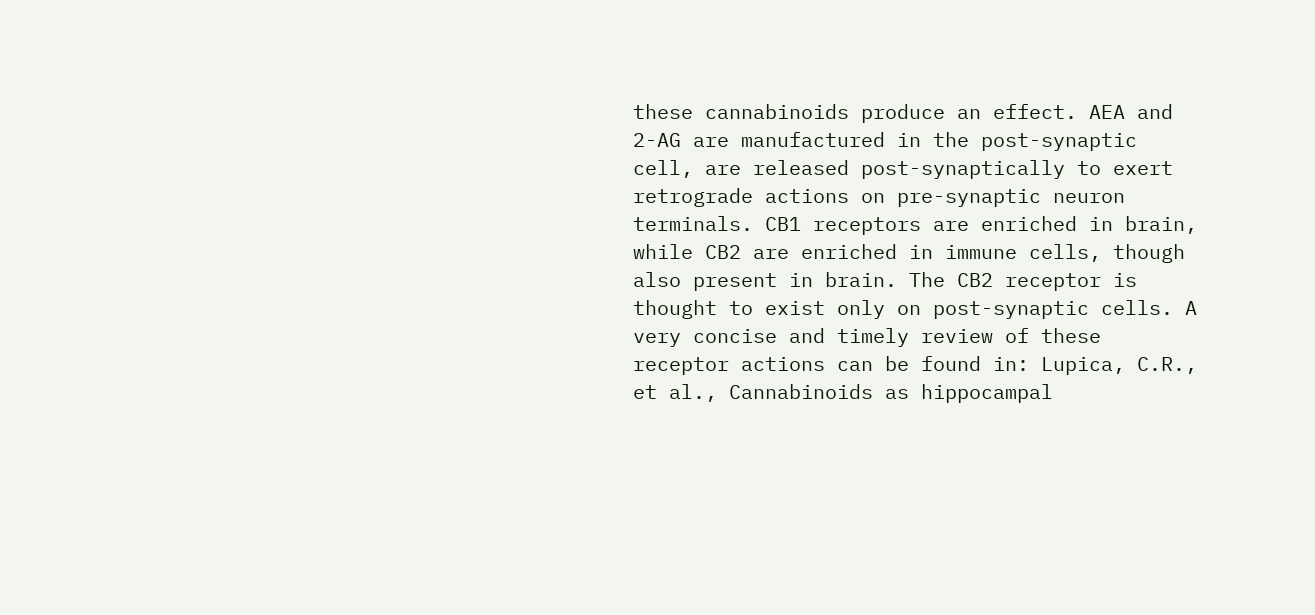these cannabinoids produce an effect. AEA and 2-AG are manufactured in the post-synaptic cell, are released post-synaptically to exert retrograde actions on pre-synaptic neuron terminals. CB1 receptors are enriched in brain, while CB2 are enriched in immune cells, though also present in brain. The CB2 receptor is thought to exist only on post-synaptic cells. A very concise and timely review of these receptor actions can be found in: Lupica, C.R., et al., Cannabinoids as hippocampal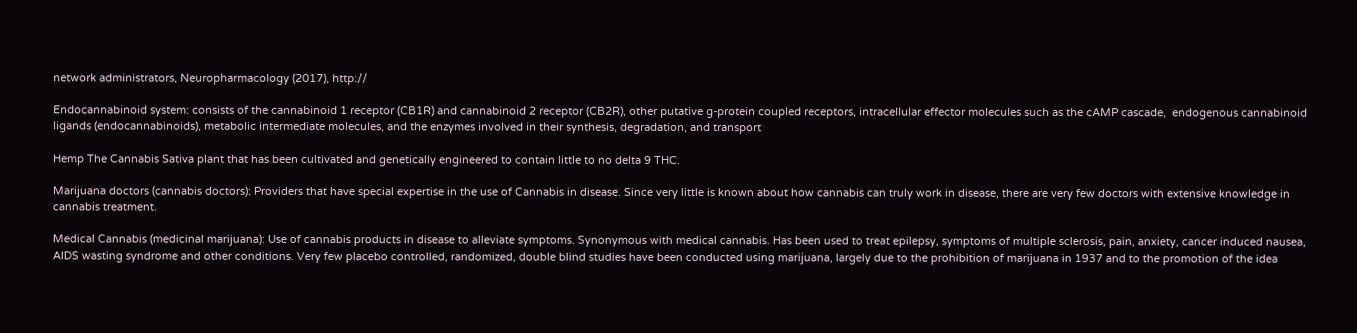network administrators, Neuropharmacology (2017), http://

Endocannabinoid system: consists of the cannabinoid 1 receptor (CB1R) and cannabinoid 2 receptor (CB2R), other putative g-protein coupled receptors, intracellular effector molecules such as the cAMP cascade,  endogenous cannabinoid ligands (endocannabinoids), metabolic intermediate molecules, and the enzymes involved in their synthesis, degradation, and transport

Hemp The Cannabis Sativa plant that has been cultivated and genetically engineered to contain little to no delta 9 THC.

Marijuana doctors (cannabis doctors): Providers that have special expertise in the use of Cannabis in disease. Since very little is known about how cannabis can truly work in disease, there are very few doctors with extensive knowledge in cannabis treatment.

Medical Cannabis (medicinal marijuana): Use of cannabis products in disease to alleviate symptoms. Synonymous with medical cannabis. Has been used to treat epilepsy, symptoms of multiple sclerosis, pain, anxiety, cancer induced nausea, AIDS wasting syndrome and other conditions. Very few placebo controlled, randomized, double blind studies have been conducted using marijuana, largely due to the prohibition of marijuana in 1937 and to the promotion of the idea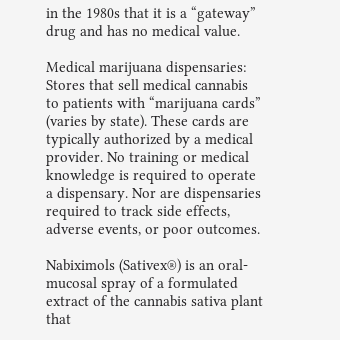in the 1980s that it is a “gateway” drug and has no medical value.

Medical marijuana dispensaries: Stores that sell medical cannabis to patients with “marijuana cards” (varies by state). These cards are typically authorized by a medical provider. No training or medical knowledge is required to operate a dispensary. Nor are dispensaries required to track side effects, adverse events, or poor outcomes.

Nabiximols (Sativex®) is an oral-mucosal spray of a formulated extract of the cannabis sativa plant that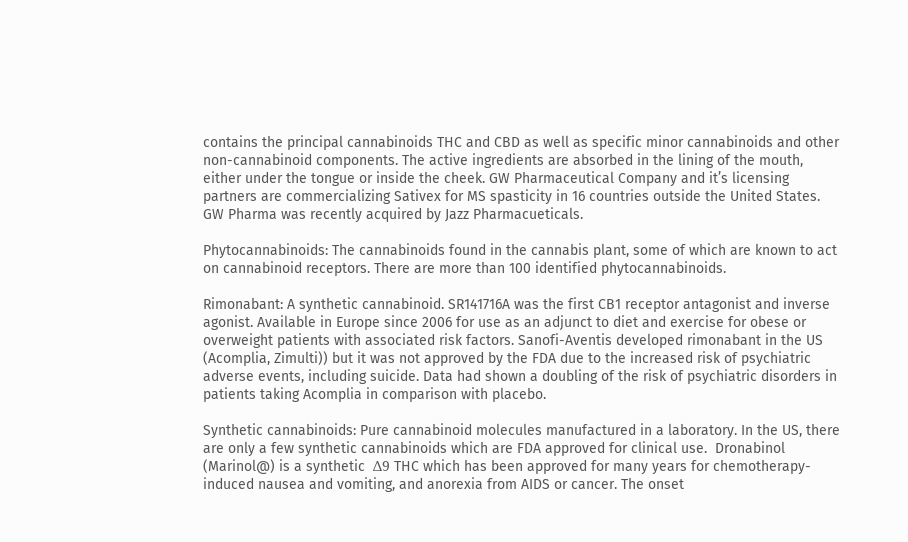contains the principal cannabinoids THC and CBD as well as specific minor cannabinoids and other non-cannabinoid components. The active ingredients are absorbed in the lining of the mouth, either under the tongue or inside the cheek. GW Pharmaceutical Company and it’s licensing partners are commercializing Sativex for MS spasticity in 16 countries outside the United States. GW Pharma was recently acquired by Jazz Pharmacueticals.

Phytocannabinoids: The cannabinoids found in the cannabis plant, some of which are known to act on cannabinoid receptors. There are more than 100 identified phytocannabinoids.

Rimonabant: A synthetic cannabinoid. SR141716A was the first CB1 receptor antagonist and inverse agonist. Available in Europe since 2006 for use as an adjunct to diet and exercise for obese or overweight patients with associated risk factors. Sanofi-Aventis developed rimonabant in the US (Acomplia, Zimulti)) but it was not approved by the FDA due to the increased risk of psychiatric adverse events, including suicide. Data had shown a doubling of the risk of psychiatric disorders in patients taking Acomplia in comparison with placebo.

Synthetic cannabinoids: Pure cannabinoid molecules manufactured in a laboratory. In the US, there are only a few synthetic cannabinoids which are FDA approved for clinical use.  Dronabinol (Marinol@) is a synthetic  Δ9 THC which has been approved for many years for chemotherapy-induced nausea and vomiting, and anorexia from AIDS or cancer. The onset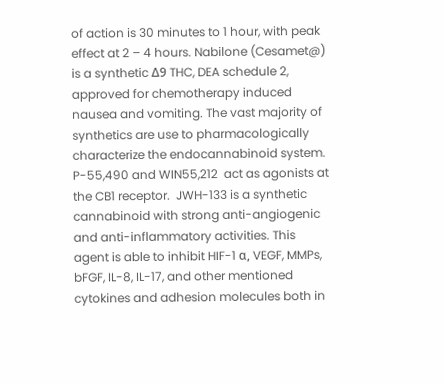of action is 30 minutes to 1 hour, with peak effect at 2 – 4 hours. Nabilone (Cesamet@) is a synthetic Δ9 THC, DEA schedule 2, approved for chemotherapy induced nausea and vomiting. The vast majority of synthetics are use to pharmacologically characterize the endocannabinoid system. P-55,490 and WIN55,212  act as agonists at the CB1 receptor.  JWH-133 is a synthetic cannabinoid with strong anti-angiogenic and anti-inflammatory activities. This agent is able to inhibit HIF-1 α, VEGF, MMPs, bFGF, IL-8, IL-17, and other mentioned cytokines and adhesion molecules both in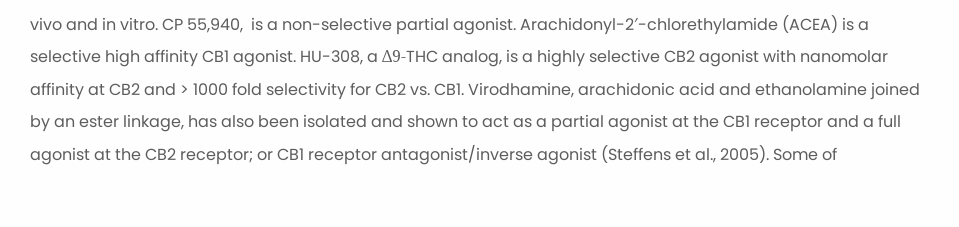vivo and in vitro. CP 55,940,  is a non-selective partial agonist. Arachidonyl-2′-chlorethylamide (ACEA) is a selective high affinity CB1 agonist. HU-308, a Δ9-THC analog, is a highly selective CB2 agonist with nanomolar affinity at CB2 and > 1000 fold selectivity for CB2 vs. CB1. Virodhamine, arachidonic acid and ethanolamine joined by an ester linkage, has also been isolated and shown to act as a partial agonist at the CB1 receptor and a full agonist at the CB2 receptor; or CB1 receptor antagonist/inverse agonist (Steffens et al., 2005). Some of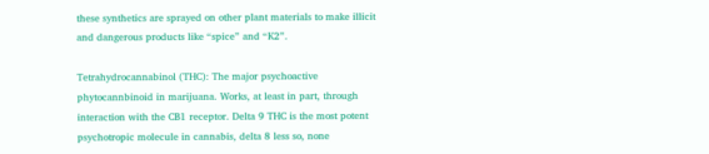these synthetics are sprayed on other plant materials to make illicit and dangerous products like “spice” and “K2”.

Tetrahydrocannabinol (THC): The major psychoactive phytocannbinoid in marijuana. Works, at least in part, through interaction with the CB1 receptor. Delta 9 THC is the most potent psychotropic molecule in cannabis, delta 8 less so, none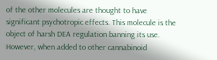of the other molecules are thought to have significant psychotropic effects. This molecule is the object of harsh DEA regulation banning its use. However, when added to other cannabinoid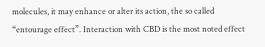molecules, it may enhance or alter its action, the so called “entourage effect”. Interaction with CBD is the most noted effect